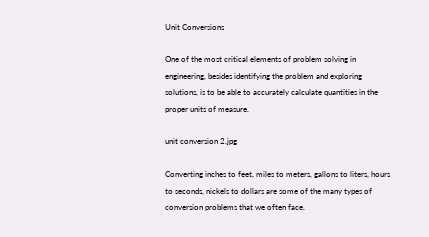Unit Conversions

One of the most critical elements of problem solving in engineering, besides identifying the problem and exploring solutions, is to be able to accurately calculate quantities in the proper units of measure.

unit conversion 2.jpg

Converting inches to feet, miles to meters, gallons to liters, hours to seconds, nickels to dollars are some of the many types of conversion problems that we often face.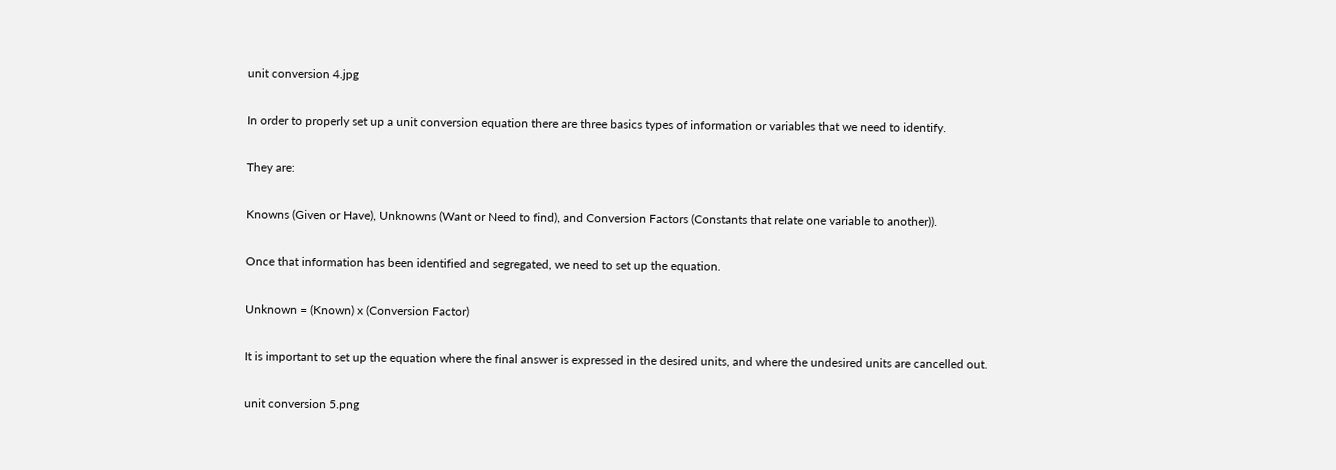unit conversion 4.jpg

In order to properly set up a unit conversion equation there are three basics types of information or variables that we need to identify.

They are:

Knowns (Given or Have), Unknowns (Want or Need to find), and Conversion Factors (Constants that relate one variable to another)).

Once that information has been identified and segregated, we need to set up the equation.

Unknown = (Known) x (Conversion Factor)

It is important to set up the equation where the final answer is expressed in the desired units, and where the undesired units are cancelled out.

unit conversion 5.png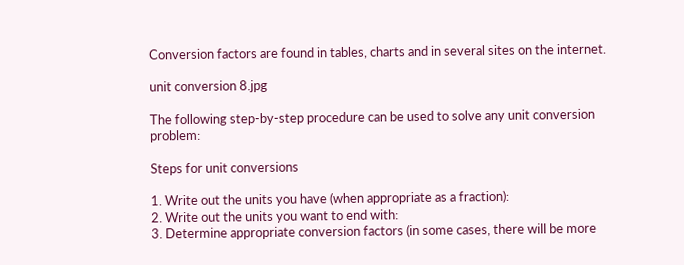Conversion factors are found in tables, charts and in several sites on the internet.

unit conversion 8.jpg

The following step-by-step procedure can be used to solve any unit conversion problem:

Steps for unit conversions

1. Write out the units you have (when appropriate as a fraction):
2. Write out the units you want to end with:
3. Determine appropriate conversion factors (in some cases, there will be more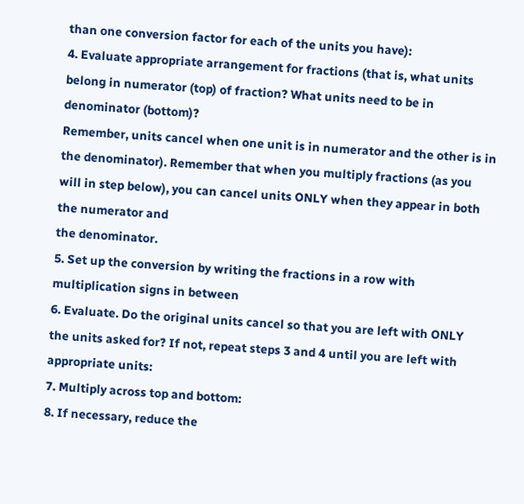than one conversion factor for each of the units you have):
4. Evaluate appropriate arrangement for fractions (that is, what units belong in numerator (top) of fraction? What units need to be in denominator (bottom)?
Remember, units cancel when one unit is in numerator and the other is in the denominator). Remember that when you multiply fractions (as you will in step below), you can cancel units ONLY when they appear in both the numerator and
the denominator.
5. Set up the conversion by writing the fractions in a row with multiplication signs in between
6. Evaluate. Do the original units cancel so that you are left with ONLY the units asked for? If not, repeat steps 3 and 4 until you are left with appropriate units:
7. Multiply across top and bottom:
8. If necessary, reduce the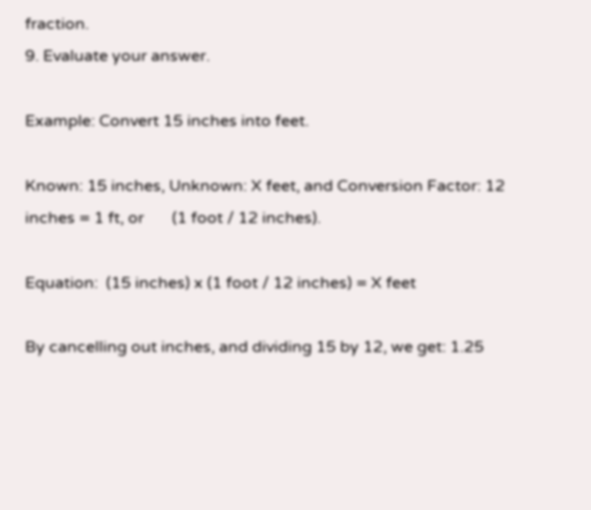fraction.
9. Evaluate your answer.

Example: Convert 15 inches into feet.

Known: 15 inches, Unknown: X feet, and Conversion Factor: 12 inches = 1 ft, or       (1 foot / 12 inches).

Equation:  (15 inches) x (1 foot / 12 inches) = X feet

By cancelling out inches, and dividing 15 by 12, we get: 1.25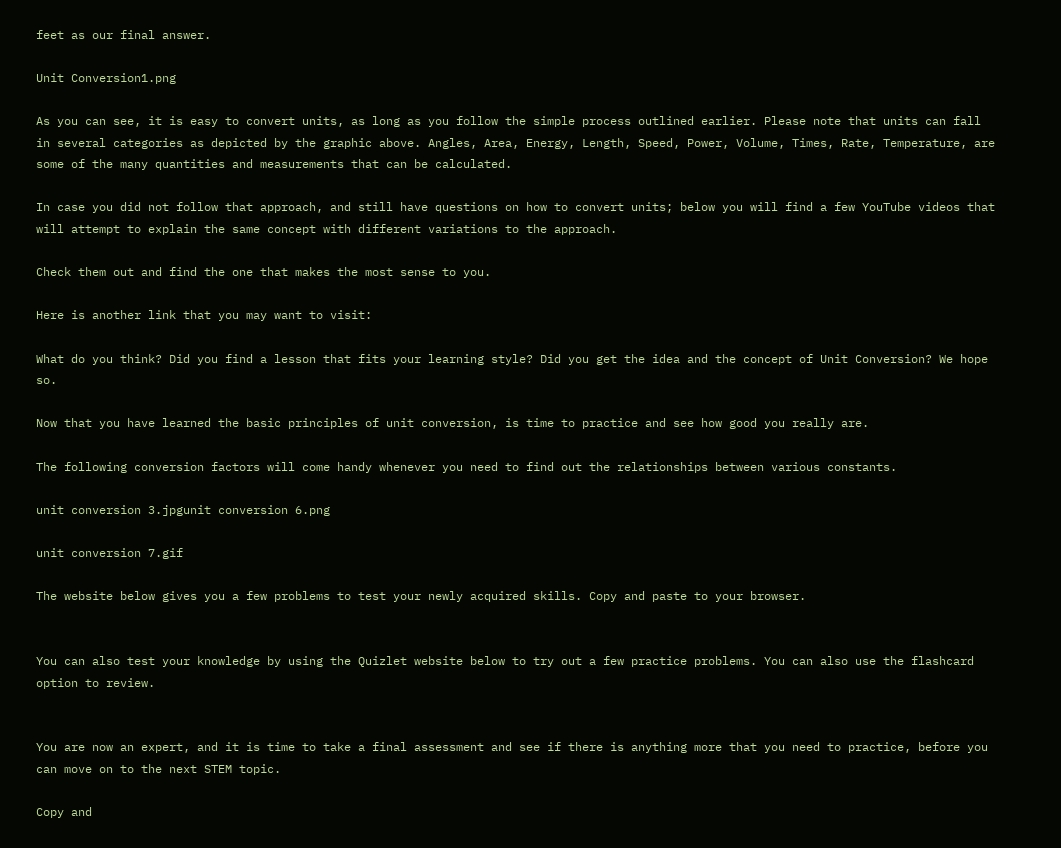feet as our final answer.

Unit Conversion1.png

As you can see, it is easy to convert units, as long as you follow the simple process outlined earlier. Please note that units can fall in several categories as depicted by the graphic above. Angles, Area, Energy, Length, Speed, Power, Volume, Times, Rate, Temperature, are some of the many quantities and measurements that can be calculated.

In case you did not follow that approach, and still have questions on how to convert units; below you will find a few YouTube videos that will attempt to explain the same concept with different variations to the approach.

Check them out and find the one that makes the most sense to you.

Here is another link that you may want to visit:

What do you think? Did you find a lesson that fits your learning style? Did you get the idea and the concept of Unit Conversion? We hope so.

Now that you have learned the basic principles of unit conversion, is time to practice and see how good you really are.

The following conversion factors will come handy whenever you need to find out the relationships between various constants.

unit conversion 3.jpgunit conversion 6.png

unit conversion 7.gif

The website below gives you a few problems to test your newly acquired skills. Copy and paste to your browser.


You can also test your knowledge by using the Quizlet website below to try out a few practice problems. You can also use the flashcard option to review.


You are now an expert, and it is time to take a final assessment and see if there is anything more that you need to practice, before you can move on to the next STEM topic.

Copy and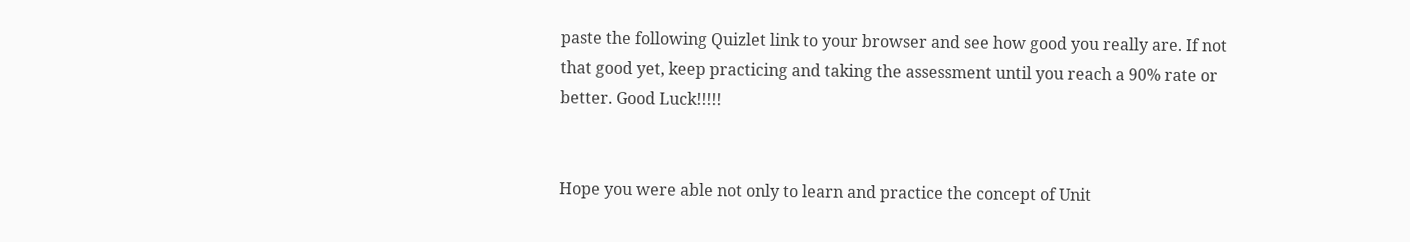paste the following Quizlet link to your browser and see how good you really are. If not that good yet, keep practicing and taking the assessment until you reach a 90% rate or better. Good Luck!!!!!


Hope you were able not only to learn and practice the concept of Unit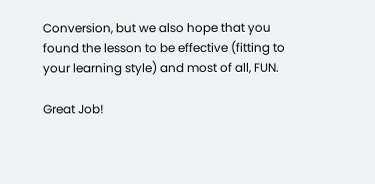Conversion, but we also hope that you found the lesson to be effective (fitting to your learning style) and most of all, FUN.

Great Job!